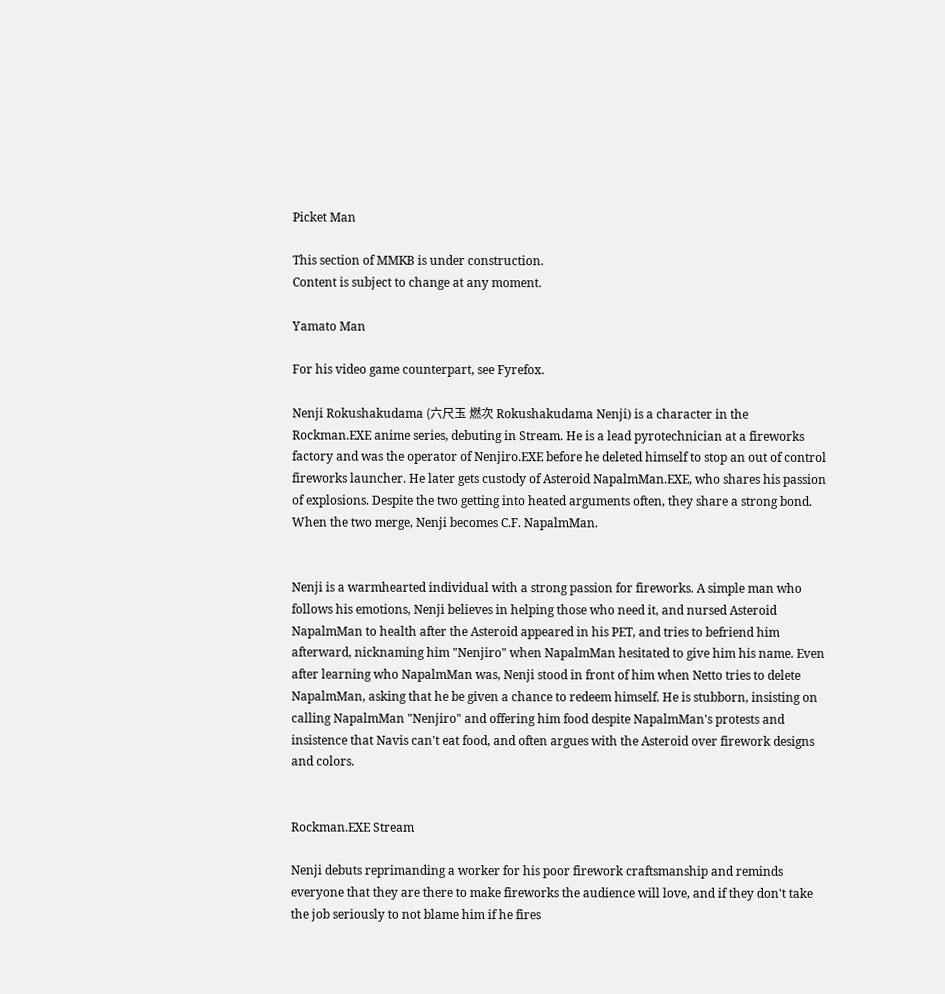Picket Man

This section of MMKB is under construction.
Content is subject to change at any moment.

Yamato Man

For his video game counterpart, see Fyrefox.

Nenji Rokushakudama (六尺玉 燃次 Rokushakudama Nenji) is a character in the Rockman.EXE anime series, debuting in Stream. He is a lead pyrotechnician at a fireworks factory and was the operator of Nenjiro.EXE before he deleted himself to stop an out of control fireworks launcher. He later gets custody of Asteroid NapalmMan.EXE, who shares his passion of explosions. Despite the two getting into heated arguments often, they share a strong bond. When the two merge, Nenji becomes C.F. NapalmMan.


Nenji is a warmhearted individual with a strong passion for fireworks. A simple man who follows his emotions, Nenji believes in helping those who need it, and nursed Asteroid NapalmMan to health after the Asteroid appeared in his PET, and tries to befriend him afterward, nicknaming him "Nenjiro" when NapalmMan hesitated to give him his name. Even after learning who NapalmMan was, Nenji stood in front of him when Netto tries to delete NapalmMan, asking that he be given a chance to redeem himself. He is stubborn, insisting on calling NapalmMan "Nenjiro" and offering him food despite NapalmMan's protests and insistence that Navis can't eat food, and often argues with the Asteroid over firework designs and colors.


Rockman.EXE Stream

Nenji debuts reprimanding a worker for his poor firework craftsmanship and reminds everyone that they are there to make fireworks the audience will love, and if they don't take the job seriously to not blame him if he fires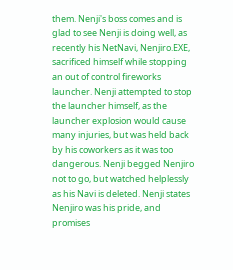them. Nenji's boss comes and is glad to see Nenji is doing well, as recently his NetNavi, Nenjiro.EXE, sacrificed himself while stopping an out of control fireworks launcher. Nenji attempted to stop the launcher himself, as the launcher explosion would cause many injuries, but was held back by his coworkers as it was too dangerous. Nenji begged Nenjiro not to go, but watched helplessly as his Navi is deleted. Nenji states Nenjiro was his pride, and promises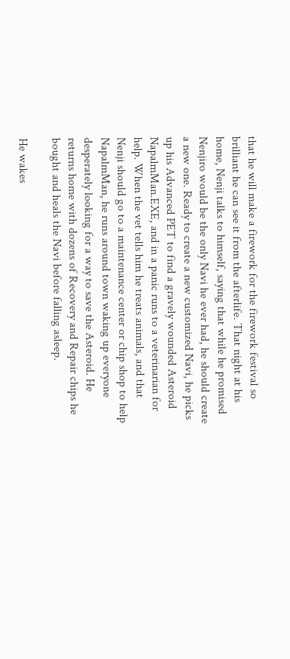that he will make a firework for the firework festival so brilliant he can see it from the afterlife. That night at his home, Nenji talks to himself, saying that while he promised Nenjiro would be the only Navi he ever had, he should create a new one. Ready to create a new customized Navi, he picks up his Advanced PET to find a gravely wounded Asteroid NapalmMan.EXE, and in a panic runs to a veterinarian for help. When the vet tells him he treats animals, and that Nenji should go to a maintenance center or chip shop to help NapalmMan, he runs around town waking up everyone desperately looking for a way to save the Asteroid. He returns home with dozens of Recovery and Repair chips he bought and heals the Navi before falling asleep.

He wakes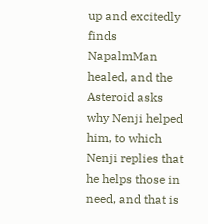up and excitedly finds NapalmMan healed, and the Asteroid asks why Nenji helped him, to which Nenji replies that he helps those in need, and that is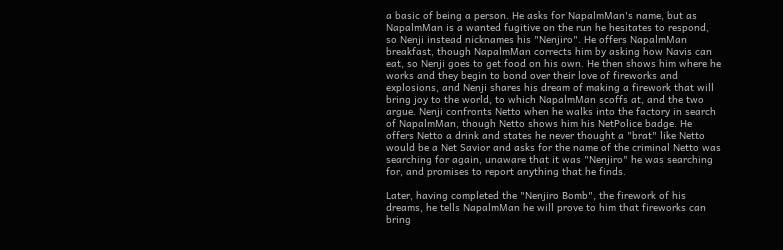a basic of being a person. He asks for NapalmMan's name, but as NapalmMan is a wanted fugitive on the run he hesitates to respond, so Nenji instead nicknames his "Nenjiro". He offers NapalmMan breakfast, though NapalmMan corrects him by asking how Navis can eat, so Nenji goes to get food on his own. He then shows him where he works and they begin to bond over their love of fireworks and explosions, and Nenji shares his dream of making a firework that will bring joy to the world, to which NapalmMan scoffs at, and the two argue. Nenji confronts Netto when he walks into the factory in search of NapalmMan, though Netto shows him his NetPolice badge. He offers Netto a drink and states he never thought a "brat" like Netto would be a Net Savior and asks for the name of the criminal Netto was searching for again, unaware that it was "Nenjiro" he was searching for, and promises to report anything that he finds.

Later, having completed the "Nenjiro Bomb", the firework of his dreams, he tells NapalmMan he will prove to him that fireworks can bring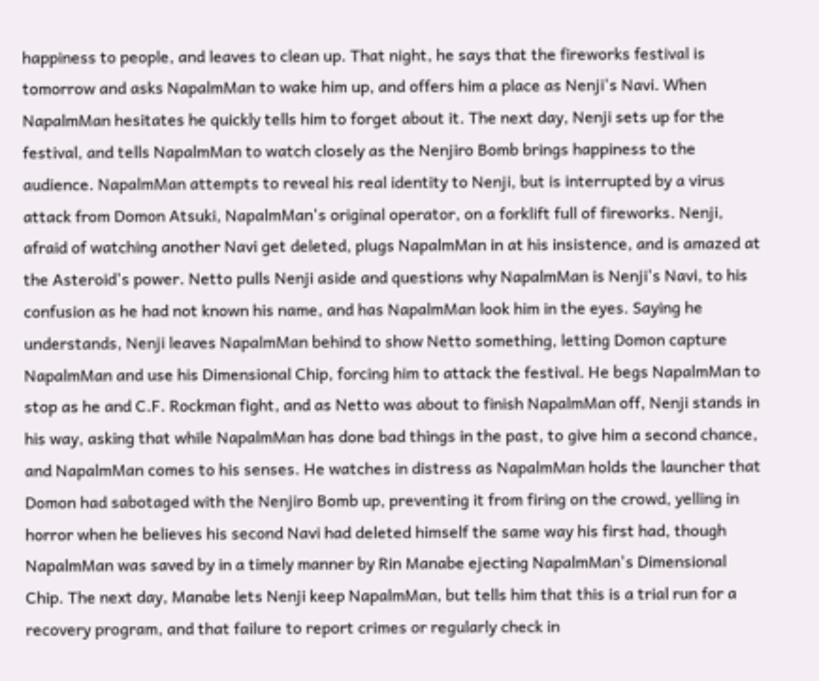happiness to people, and leaves to clean up. That night, he says that the fireworks festival is tomorrow and asks NapalmMan to wake him up, and offers him a place as Nenji's Navi. When NapalmMan hesitates he quickly tells him to forget about it. The next day, Nenji sets up for the festival, and tells NapalmMan to watch closely as the Nenjiro Bomb brings happiness to the audience. NapalmMan attempts to reveal his real identity to Nenji, but is interrupted by a virus attack from Domon Atsuki, NapalmMan's original operator, on a forklift full of fireworks. Nenji, afraid of watching another Navi get deleted, plugs NapalmMan in at his insistence, and is amazed at the Asteroid's power. Netto pulls Nenji aside and questions why NapalmMan is Nenji's Navi, to his confusion as he had not known his name, and has NapalmMan look him in the eyes. Saying he understands, Nenji leaves NapalmMan behind to show Netto something, letting Domon capture NapalmMan and use his Dimensional Chip, forcing him to attack the festival. He begs NapalmMan to stop as he and C.F. Rockman fight, and as Netto was about to finish NapalmMan off, Nenji stands in his way, asking that while NapalmMan has done bad things in the past, to give him a second chance, and NapalmMan comes to his senses. He watches in distress as NapalmMan holds the launcher that Domon had sabotaged with the Nenjiro Bomb up, preventing it from firing on the crowd, yelling in horror when he believes his second Navi had deleted himself the same way his first had, though NapalmMan was saved by in a timely manner by Rin Manabe ejecting NapalmMan's Dimensional Chip. The next day, Manabe lets Nenji keep NapalmMan, but tells him that this is a trial run for a recovery program, and that failure to report crimes or regularly check in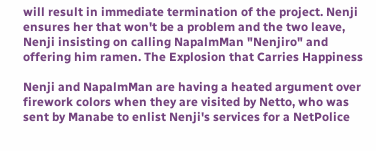will result in immediate termination of the project. Nenji ensures her that won't be a problem and the two leave, Nenji insisting on calling NapalmMan "Nenjiro" and offering him ramen. The Explosion that Carries Happiness

Nenji and NapalmMan are having a heated argument over firework colors when they are visited by Netto, who was sent by Manabe to enlist Nenji's services for a NetPolice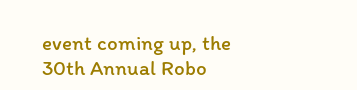event coming up, the 30th Annual Robo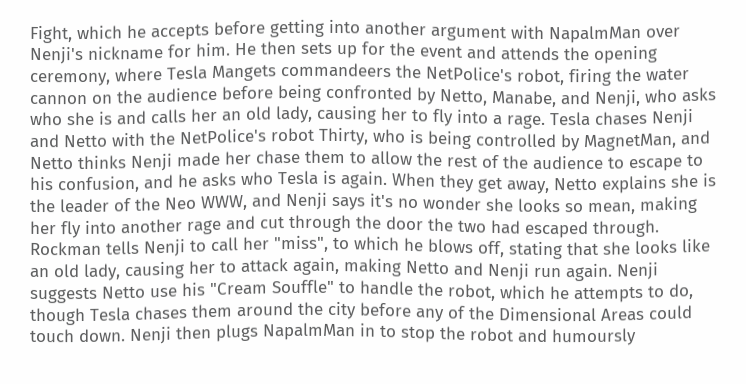Fight, which he accepts before getting into another argument with NapalmMan over Nenji's nickname for him. He then sets up for the event and attends the opening ceremony, where Tesla Mangets commandeers the NetPolice's robot, firing the water cannon on the audience before being confronted by Netto, Manabe, and Nenji, who asks who she is and calls her an old lady, causing her to fly into a rage. Tesla chases Nenji and Netto with the NetPolice's robot Thirty, who is being controlled by MagnetMan, and Netto thinks Nenji made her chase them to allow the rest of the audience to escape to his confusion, and he asks who Tesla is again. When they get away, Netto explains she is the leader of the Neo WWW, and Nenji says it's no wonder she looks so mean, making her fly into another rage and cut through the door the two had escaped through. Rockman tells Nenji to call her "miss", to which he blows off, stating that she looks like an old lady, causing her to attack again, making Netto and Nenji run again. Nenji suggests Netto use his "Cream Souffle" to handle the robot, which he attempts to do, though Tesla chases them around the city before any of the Dimensional Areas could touch down. Nenji then plugs NapalmMan in to stop the robot and humoursly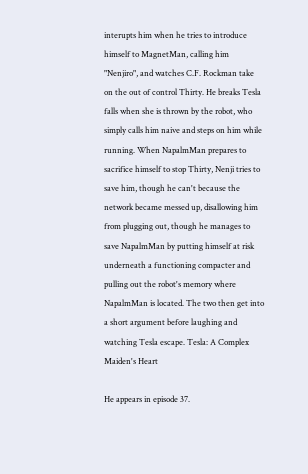interupts him when he tries to introduce himself to MagnetMan, calling him "Nenjiro", and watches C.F. Rockman take on the out of control Thirty. He breaks Tesla falls when she is thrown by the robot, who simply calls him naive and steps on him while running. When NapalmMan prepares to sacrifice himself to stop Thirty, Nenji tries to save him, though he can't because the network became messed up, disallowing him from plugging out, though he manages to save NapalmMan by putting himself at risk underneath a functioning compacter and pulling out the robot's memory where NapalmMan is located. The two then get into a short argument before laughing and watching Tesla escape. Tesla: A Complex Maiden's Heart

He appears in episode 37.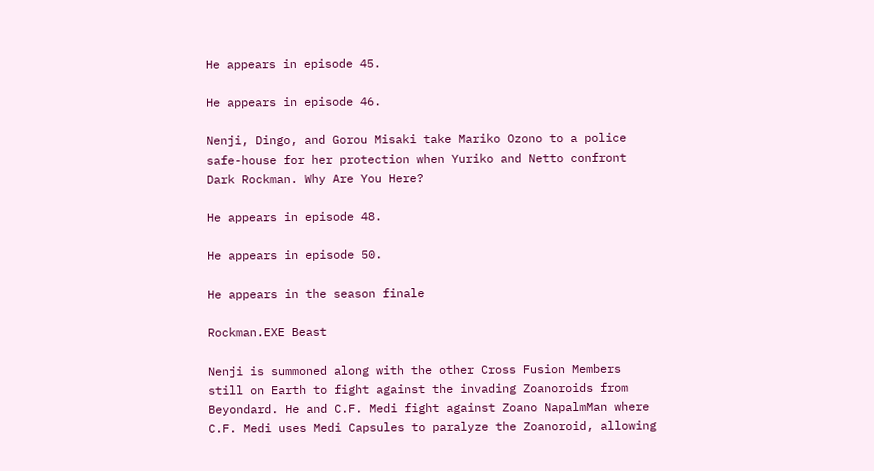He appears in episode 45.

He appears in episode 46.

Nenji, Dingo, and Gorou Misaki take Mariko Ozono to a police safe-house for her protection when Yuriko and Netto confront Dark Rockman. Why Are You Here?

He appears in episode 48.

He appears in episode 50.

He appears in the season finale

Rockman.EXE Beast

Nenji is summoned along with the other Cross Fusion Members still on Earth to fight against the invading Zoanoroids from Beyondard. He and C.F. Medi fight against Zoano NapalmMan where C.F. Medi uses Medi Capsules to paralyze the Zoanoroid, allowing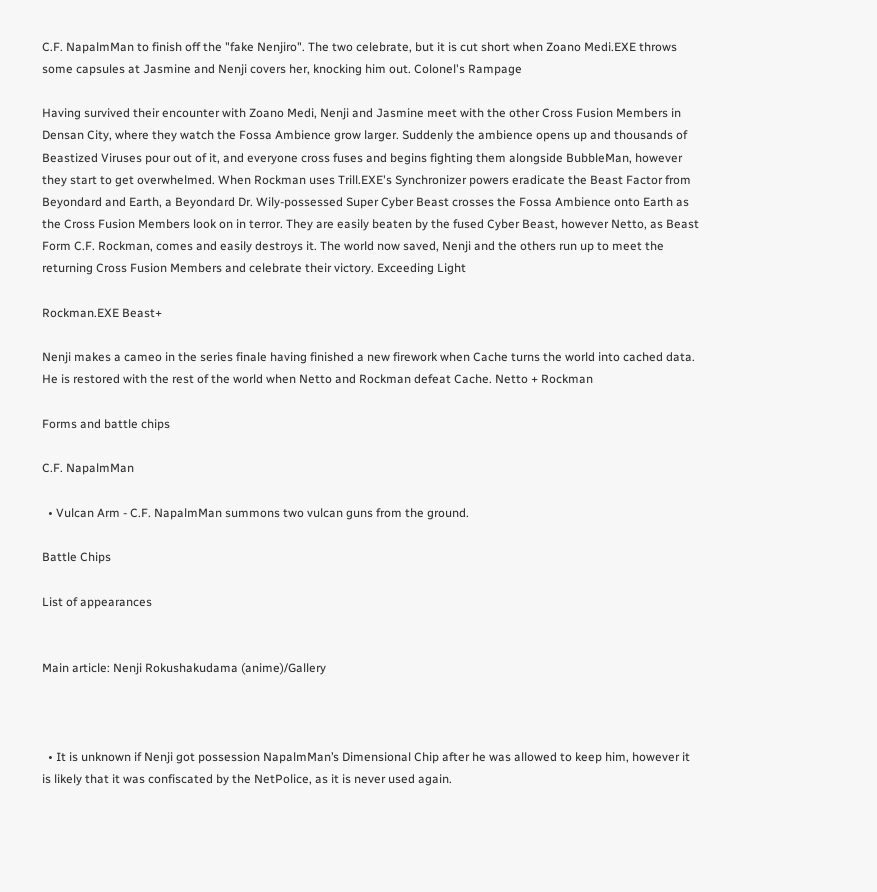C.F. NapalmMan to finish off the "fake Nenjiro". The two celebrate, but it is cut short when Zoano Medi.EXE throws some capsules at Jasmine and Nenji covers her, knocking him out. Colonel's Rampage

Having survived their encounter with Zoano Medi, Nenji and Jasmine meet with the other Cross Fusion Members in Densan City, where they watch the Fossa Ambience grow larger. Suddenly the ambience opens up and thousands of Beastized Viruses pour out of it, and everyone cross fuses and begins fighting them alongside BubbleMan, however they start to get overwhelmed. When Rockman uses Trill.EXE's Synchronizer powers eradicate the Beast Factor from Beyondard and Earth, a Beyondard Dr. Wily-possessed Super Cyber Beast crosses the Fossa Ambience onto Earth as the Cross Fusion Members look on in terror. They are easily beaten by the fused Cyber Beast, however Netto, as Beast Form C.F. Rockman, comes and easily destroys it. The world now saved, Nenji and the others run up to meet the returning Cross Fusion Members and celebrate their victory. Exceeding Light

Rockman.EXE Beast+

Nenji makes a cameo in the series finale having finished a new firework when Cache turns the world into cached data. He is restored with the rest of the world when Netto and Rockman defeat Cache. Netto + Rockman

Forms and battle chips

C.F. NapalmMan

  • Vulcan Arm - C.F. NapalmMan summons two vulcan guns from the ground.

Battle Chips

List of appearances


Main article: Nenji Rokushakudama (anime)/Gallery



  • It is unknown if Nenji got possession NapalmMan’s Dimensional Chip after he was allowed to keep him, however it is likely that it was confiscated by the NetPolice, as it is never used again.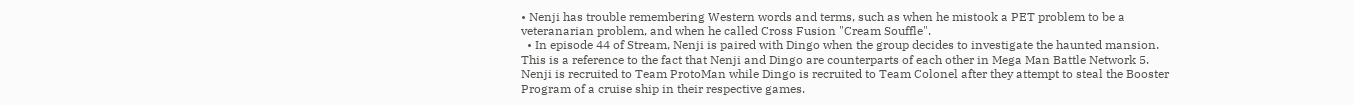• Nenji has trouble remembering Western words and terms, such as when he mistook a PET problem to be a veteranarian problem, and when he called Cross Fusion "Cream Souffle".
  • In episode 44 of Stream, Nenji is paired with Dingo when the group decides to investigate the haunted mansion. This is a reference to the fact that Nenji and Dingo are counterparts of each other in Mega Man Battle Network 5. Nenji is recruited to Team ProtoMan while Dingo is recruited to Team Colonel after they attempt to steal the Booster Program of a cruise ship in their respective games.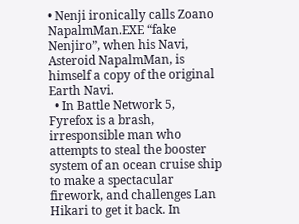• Nenji ironically calls Zoano NapalmMan.EXE “fake Nenjiro”, when his Navi, Asteroid NapalmMan, is himself a copy of the original Earth Navi.
  • In Battle Network 5, Fyrefox is a brash, irresponsible man who attempts to steal the booster system of an ocean cruise ship to make a spectacular firework, and challenges Lan Hikari to get it back. In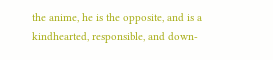the anime, he is the opposite, and is a kindhearted, responsible, and down-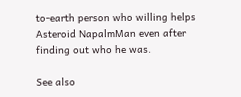to-earth person who willing helps Asteroid NapalmMan even after finding out who he was.

See also